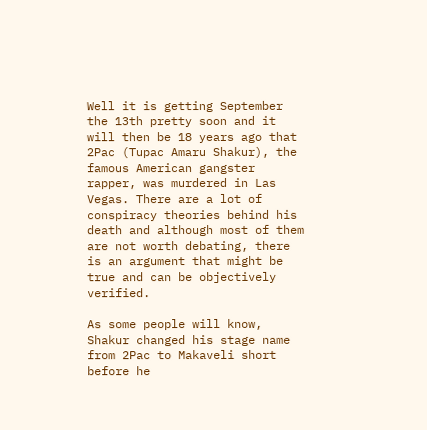Well it is getting September the 13th pretty soon and it will then be 18 years ago that 2Pac (Tupac Amaru Shakur), the famous American gangster rapper, was murdered in Las Vegas. There are a lot of conspiracy theories behind his death and although most of them are not worth debating, there is an argument that might be true and can be objectively verified.

As some people will know, Shakur changed his stage name from 2Pac to Makaveli short before he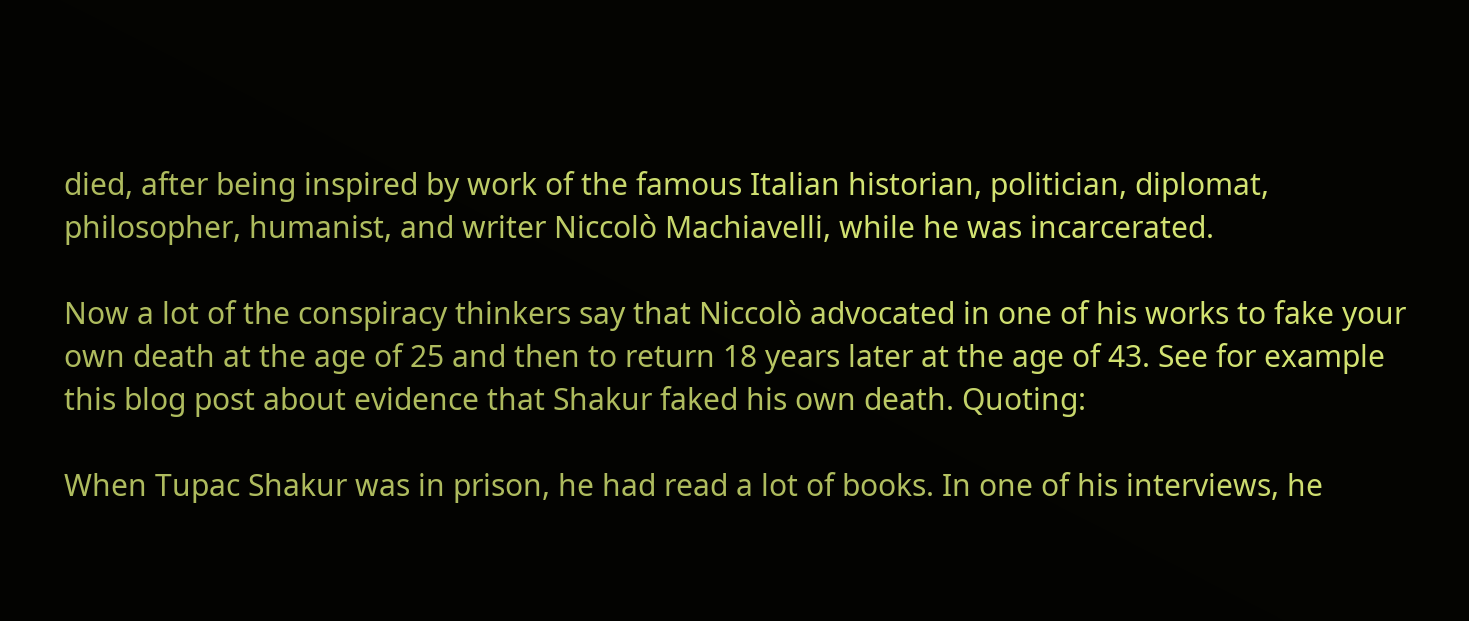died, after being inspired by work of the famous Italian historian, politician, diplomat, philosopher, humanist, and writer Niccolò Machiavelli, while he was incarcerated.

Now a lot of the conspiracy thinkers say that Niccolò advocated in one of his works to fake your own death at the age of 25 and then to return 18 years later at the age of 43. See for example this blog post about evidence that Shakur faked his own death. Quoting:

When Tupac Shakur was in prison, he had read a lot of books. In one of his interviews, he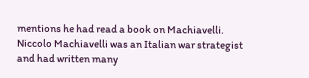mentions he had read a book on Machiavelli. Niccolo Machiavelli was an Italian war strategist and had written many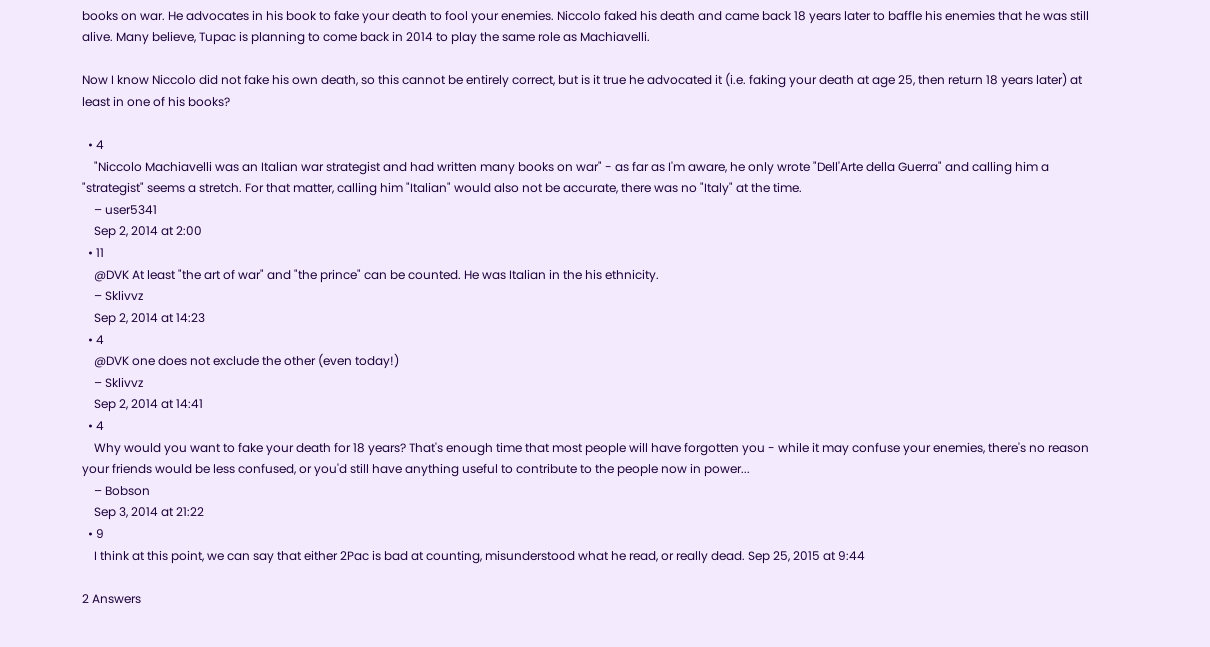books on war. He advocates in his book to fake your death to fool your enemies. Niccolo faked his death and came back 18 years later to baffle his enemies that he was still alive. Many believe, Tupac is planning to come back in 2014 to play the same role as Machiavelli.

Now I know Niccolo did not fake his own death, so this cannot be entirely correct, but is it true he advocated it (i.e. faking your death at age 25, then return 18 years later) at least in one of his books?

  • 4
    "Niccolo Machiavelli was an Italian war strategist and had written many books on war" - as far as I'm aware, he only wrote "Dell'Arte della Guerra" and calling him a "strategist" seems a stretch. For that matter, calling him "Italian" would also not be accurate, there was no "Italy" at the time.
    – user5341
    Sep 2, 2014 at 2:00
  • 11
    @DVK At least "the art of war" and "the prince" can be counted. He was Italian in the his ethnicity.
    – Sklivvz
    Sep 2, 2014 at 14:23
  • 4
    @DVK one does not exclude the other (even today!)
    – Sklivvz
    Sep 2, 2014 at 14:41
  • 4
    Why would you want to fake your death for 18 years? That's enough time that most people will have forgotten you - while it may confuse your enemies, there's no reason your friends would be less confused, or you'd still have anything useful to contribute to the people now in power...
    – Bobson
    Sep 3, 2014 at 21:22
  • 9
    I think at this point, we can say that either 2Pac is bad at counting, misunderstood what he read, or really dead. Sep 25, 2015 at 9:44

2 Answers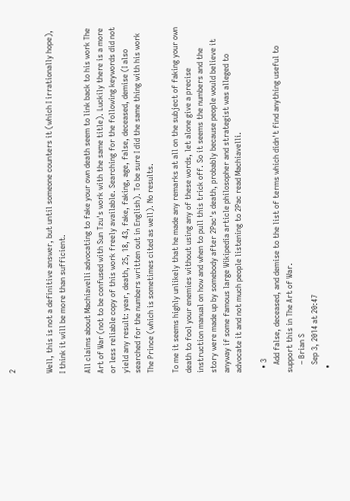2


Well, this is not a definitive answer, but until someone counters it (which I irrationally hope), I think it will be more than sufficient.

All claims about Machiavelli advocating to fake your own death seem to link back to his work The Art of War (not to be confused with Sun Tzu's work with the same title). Luckily there is a more or less reliable copy of this work freely available. Searching for the following keywords did not yield any result: year, death, 25, 18, 43, fake, faking, age, false, deceased, demise (I also searched for the numbers written out in English). To be sure I did the same thing with his work The Prince (which is sometimes cited as well). No results.

To me it seems highly unlikely that he made any remarks at all on the subject of faking your own death to fool your enemies without using any of these words, let alone give a precise instruction manual on how and when to pull this trick off. So it seems the numbers and the story were made up by somebody after 2Pac's death, probably because people would believe it anyway if some famous large Wikipedia article philosopher and strategist was alleged to advocate it and not much people listening to 2Pac read Machiavelli.

  • 3
    Add false, deceased, and demise to the list of terms which didn't find anything useful to support this in The Art of War.
    – Brian S
    Sep 3, 2014 at 20:47
  •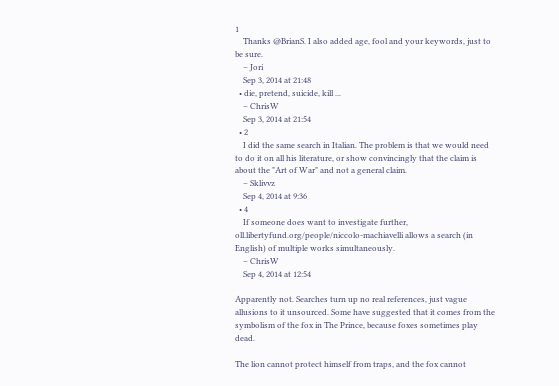1
    Thanks @BrianS. I also added age, fool and your keywords, just to be sure.
    – Jori
    Sep 3, 2014 at 21:48
  • die, pretend, suicide, kill ...
    – ChrisW
    Sep 3, 2014 at 21:54
  • 2
    I did the same search in Italian. The problem is that we would need to do it on all his literature, or show convincingly that the claim is about the "Art of War" and not a general claim.
    – Sklivvz
    Sep 4, 2014 at 9:36
  • 4
    If someone does want to investigate further, oll.libertyfund.org/people/niccolo-machiavelli allows a search (in English) of multiple works simultaneously.
    – ChrisW
    Sep 4, 2014 at 12:54

Apparently not. Searches turn up no real references, just vague allusions to it unsourced. Some have suggested that it comes from the symbolism of the fox in The Prince, because foxes sometimes play dead.

The lion cannot protect himself from traps, and the fox cannot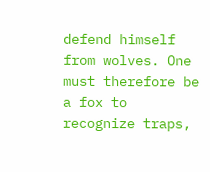defend himself from wolves. One must therefore be a fox to recognize traps,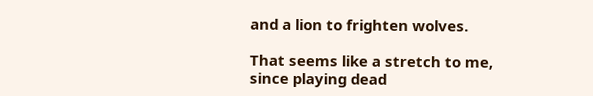and a lion to frighten wolves.

That seems like a stretch to me, since playing dead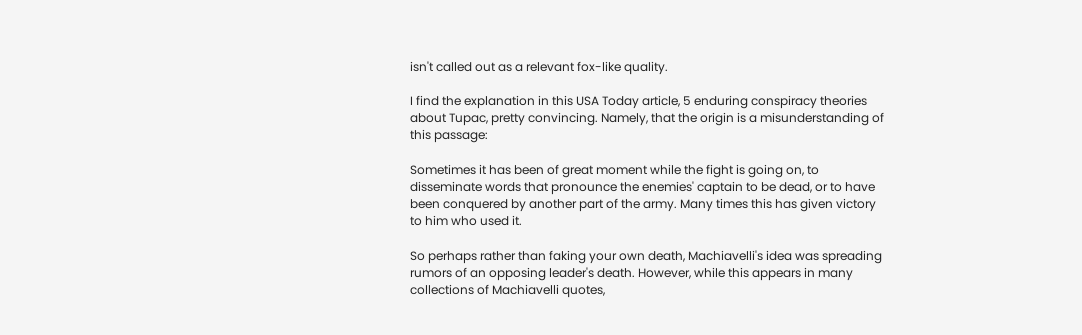isn't called out as a relevant fox-like quality.

I find the explanation in this USA Today article, 5 enduring conspiracy theories about Tupac, pretty convincing. Namely, that the origin is a misunderstanding of this passage:

Sometimes it has been of great moment while the fight is going on, to disseminate words that pronounce the enemies' captain to be dead, or to have been conquered by another part of the army. Many times this has given victory to him who used it.

So perhaps rather than faking your own death, Machiavelli's idea was spreading rumors of an opposing leader's death. However, while this appears in many collections of Machiavelli quotes,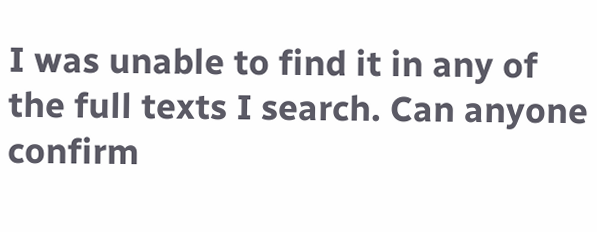I was unable to find it in any of the full texts I search. Can anyone confirm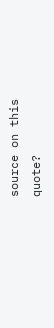source on this quote?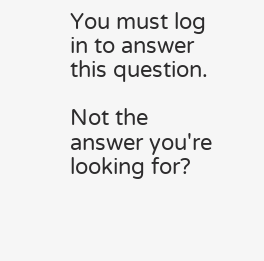You must log in to answer this question.

Not the answer you're looking for?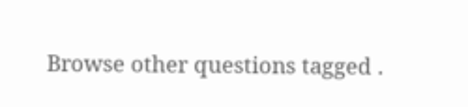Browse other questions tagged .